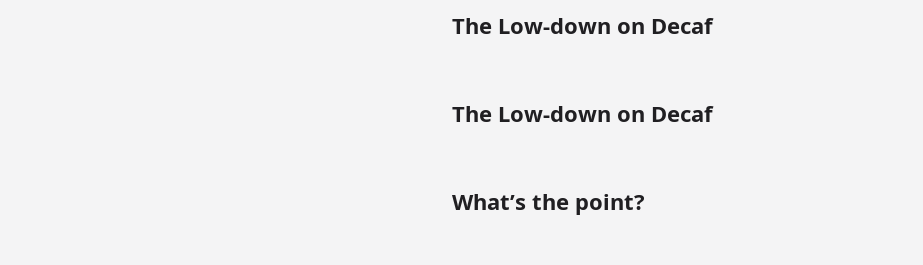The Low-down on Decaf

The Low-down on Decaf

What’s the point?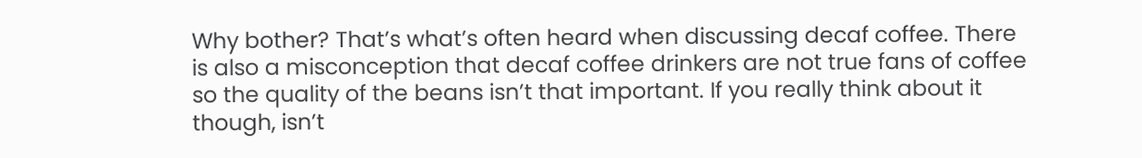Why bother? That’s what’s often heard when discussing decaf coffee. There is also a misconception that decaf coffee drinkers are not true fans of coffee so the quality of the beans isn’t that important. If you really think about it though, isn’t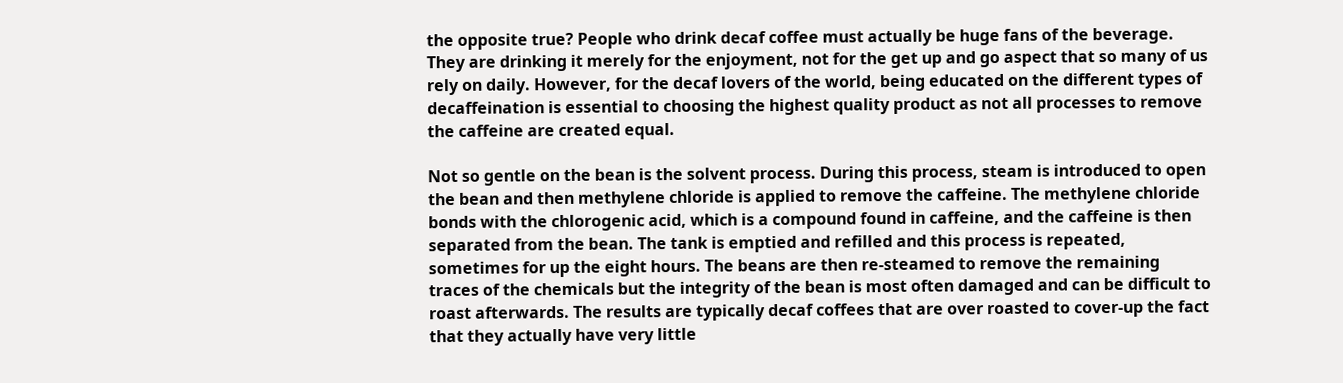the opposite true? People who drink decaf coffee must actually be huge fans of the beverage. They are drinking it merely for the enjoyment, not for the get up and go aspect that so many of us rely on daily. However, for the decaf lovers of the world, being educated on the different types of decaffeination is essential to choosing the highest quality product as not all processes to remove the caffeine are created equal.

Not so gentle on the bean is the solvent process. During this process, steam is introduced to open the bean and then methylene chloride is applied to remove the caffeine. The methylene chloride bonds with the chlorogenic acid, which is a compound found in caffeine, and the caffeine is then separated from the bean. The tank is emptied and refilled and this process is repeated, sometimes for up the eight hours. The beans are then re-steamed to remove the remaining traces of the chemicals but the integrity of the bean is most often damaged and can be difficult to roast afterwards. The results are typically decaf coffees that are over roasted to cover-up the fact that they actually have very little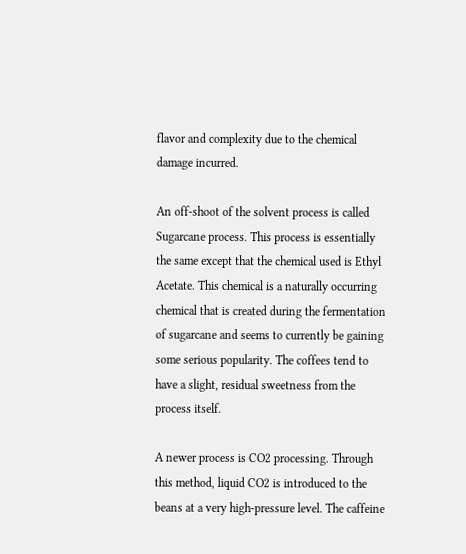flavor and complexity due to the chemical damage incurred.

An off-shoot of the solvent process is called Sugarcane process. This process is essentially the same except that the chemical used is Ethyl Acetate. This chemical is a naturally occurring chemical that is created during the fermentation of sugarcane and seems to currently be gaining some serious popularity. The coffees tend to have a slight, residual sweetness from the process itself.

A newer process is CO2 processing. Through this method, liquid CO2 is introduced to the beans at a very high-pressure level. The caffeine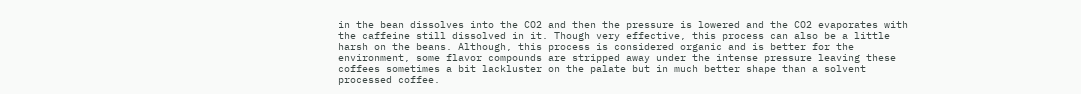in the bean dissolves into the CO2 and then the pressure is lowered and the CO2 evaporates with the caffeine still dissolved in it. Though very effective, this process can also be a little harsh on the beans. Although, this process is considered organic and is better for the environment, some flavor compounds are stripped away under the intense pressure leaving these coffees sometimes a bit lackluster on the palate but in much better shape than a solvent processed coffee.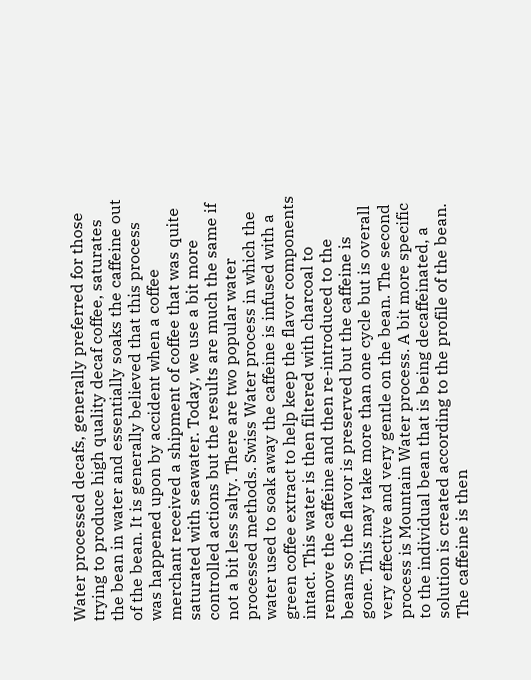Water processed decafs, generally preferred for those trying to produce high quality decaf coffee, saturates the bean in water and essentially soaks the caffeine out of the bean. It is generally believed that this process was happened upon by accident when a coffee merchant received a shipment of coffee that was quite saturated with seawater. Today, we use a bit more controlled actions but the results are much the same if not a bit less salty. There are two popular water processed methods. Swiss Water process in which the water used to soak away the caffeine is infused with a green coffee extract to help keep the flavor components intact. This water is then filtered with charcoal to remove the caffeine and then re-introduced to the beans so the flavor is preserved but the caffeine is gone. This may take more than one cycle but is overall very effective and very gentle on the bean. The second process is Mountain Water process. A bit more specific to the individual bean that is being decaffeinated, a solution is created according to the profile of the bean. The caffeine is then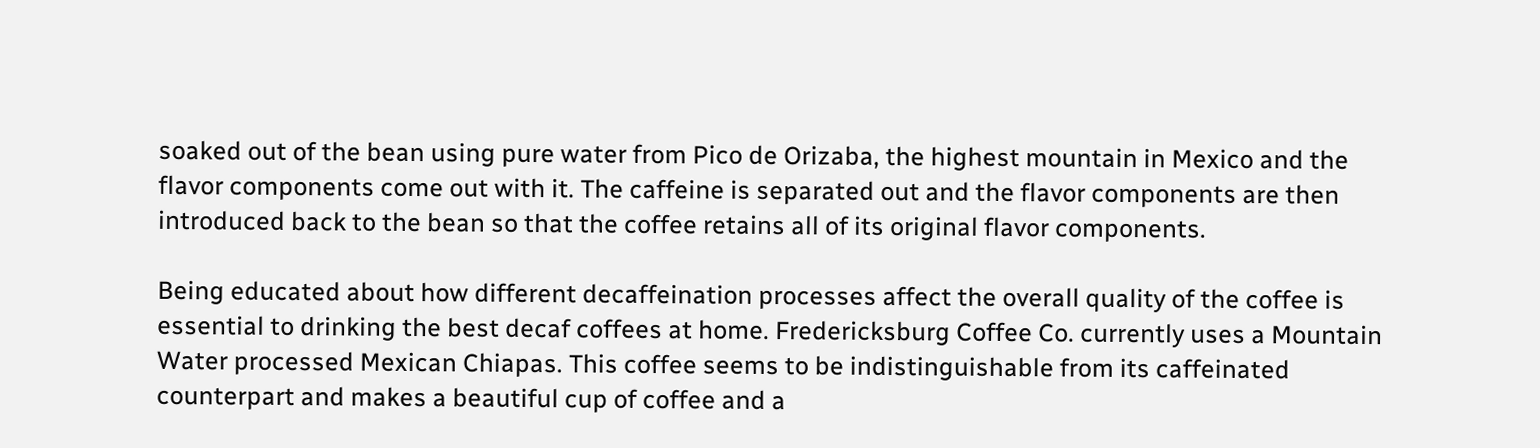soaked out of the bean using pure water from Pico de Orizaba, the highest mountain in Mexico and the flavor components come out with it. The caffeine is separated out and the flavor components are then introduced back to the bean so that the coffee retains all of its original flavor components.

Being educated about how different decaffeination processes affect the overall quality of the coffee is essential to drinking the best decaf coffees at home. Fredericksburg Coffee Co. currently uses a Mountain Water processed Mexican Chiapas. This coffee seems to be indistinguishable from its caffeinated counterpart and makes a beautiful cup of coffee and a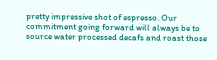pretty impressive shot of espresso. Our commitment going forward will always be to source water processed decafs and roast those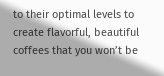to their optimal levels to create flavorful, beautiful coffees that you won’t be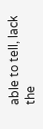able to tell, lack the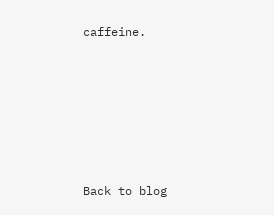caffeine.






Back to blog